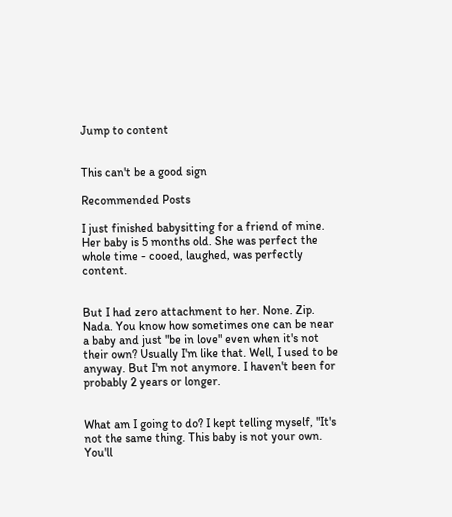Jump to content


This can't be a good sign

Recommended Posts

I just finished babysitting for a friend of mine. Her baby is 5 months old. She was perfect the whole time - cooed, laughed, was perfectly content.


But I had zero attachment to her. None. Zip. Nada. You know how sometimes one can be near a baby and just "be in love" even when it's not their own? Usually I'm like that. Well, I used to be anyway. But I'm not anymore. I haven't been for probably 2 years or longer.


What am I going to do? I kept telling myself, "It's not the same thing. This baby is not your own. You'll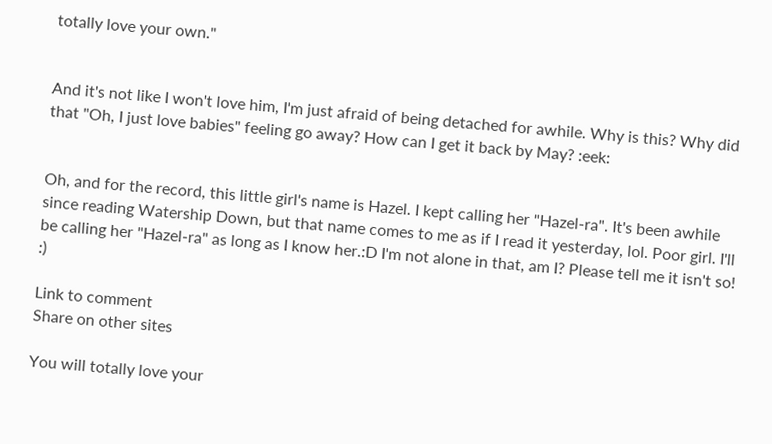totally love your own."


And it's not like I won't love him, I'm just afraid of being detached for awhile. Why is this? Why did that "Oh, I just love babies" feeling go away? How can I get it back by May? :eek:


Oh, and for the record, this little girl's name is Hazel. I kept calling her "Hazel-ra". It's been awhile since reading Watership Down, but that name comes to me as if I read it yesterday, lol. Poor girl. I'll be calling her "Hazel-ra" as long as I know her.:D I'm not alone in that, am I? Please tell me it isn't so! :)

Link to comment
Share on other sites

You will totally love your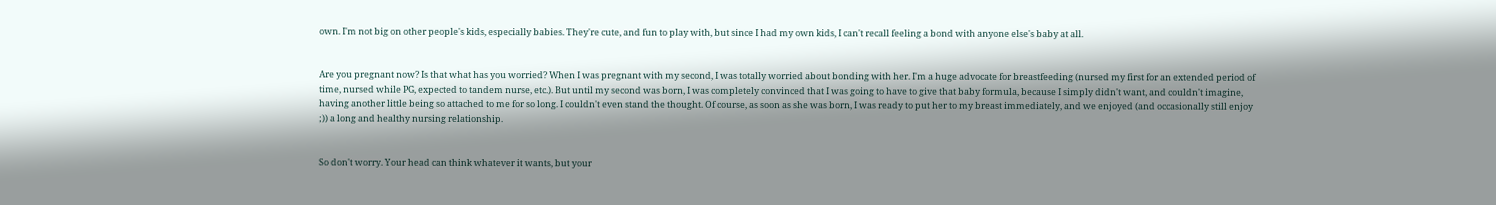own. I'm not big on other people's kids, especially babies. They're cute, and fun to play with, but since I had my own kids, I can't recall feeling a bond with anyone else's baby at all.


Are you pregnant now? Is that what has you worried? When I was pregnant with my second, I was totally worried about bonding with her. I'm a huge advocate for breastfeeding (nursed my first for an extended period of time, nursed while PG, expected to tandem nurse, etc.). But until my second was born, I was completely convinced that I was going to have to give that baby formula, because I simply didn't want, and couldn't imagine, having another little being so attached to me for so long. I couldn't even stand the thought. Of course, as soon as she was born, I was ready to put her to my breast immediately, and we enjoyed (and occasionally still enjoy ;)) a long and healthy nursing relationship.


So don't worry. Your head can think whatever it wants, but your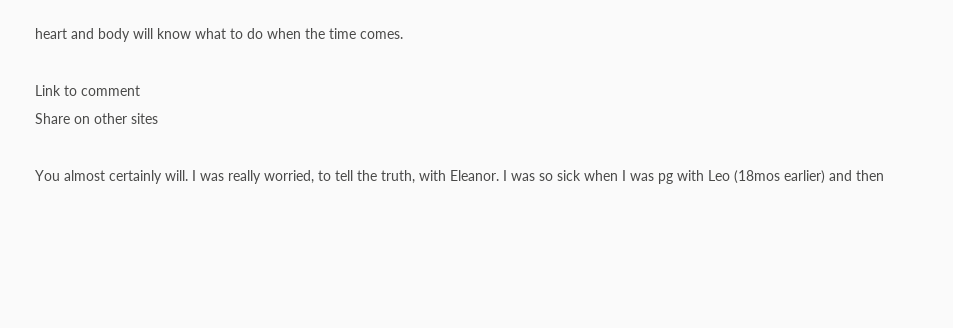heart and body will know what to do when the time comes.

Link to comment
Share on other sites

You almost certainly will. I was really worried, to tell the truth, with Eleanor. I was so sick when I was pg with Leo (18mos earlier) and then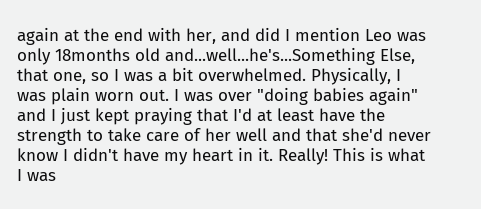again at the end with her, and did I mention Leo was only 18months old and...well...he's...Something Else, that one, so I was a bit overwhelmed. Physically, I was plain worn out. I was over "doing babies again" and I just kept praying that I'd at least have the strength to take care of her well and that she'd never know I didn't have my heart in it. Really! This is what I was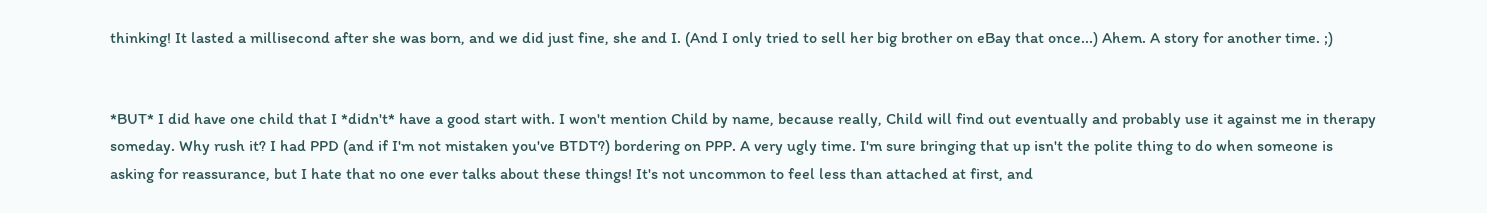thinking! It lasted a millisecond after she was born, and we did just fine, she and I. (And I only tried to sell her big brother on eBay that once...) Ahem. A story for another time. ;)


*BUT* I did have one child that I *didn't* have a good start with. I won't mention Child by name, because really, Child will find out eventually and probably use it against me in therapy someday. Why rush it? I had PPD (and if I'm not mistaken you've BTDT?) bordering on PPP. A very ugly time. I'm sure bringing that up isn't the polite thing to do when someone is asking for reassurance, but I hate that no one ever talks about these things! It's not uncommon to feel less than attached at first, and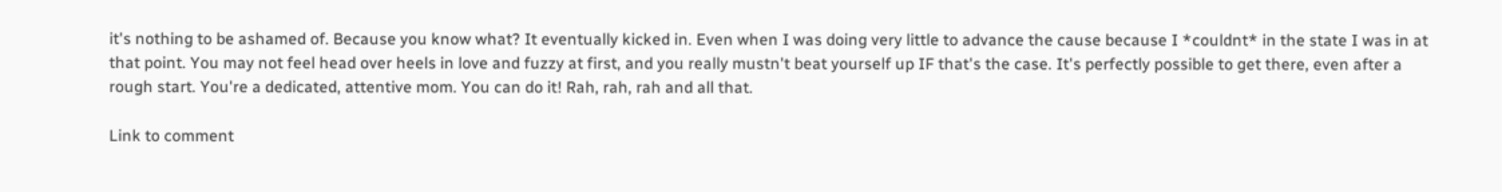it's nothing to be ashamed of. Because you know what? It eventually kicked in. Even when I was doing very little to advance the cause because I *couldnt* in the state I was in at that point. You may not feel head over heels in love and fuzzy at first, and you really mustn't beat yourself up IF that's the case. It's perfectly possible to get there, even after a rough start. You're a dedicated, attentive mom. You can do it! Rah, rah, rah and all that.

Link to comment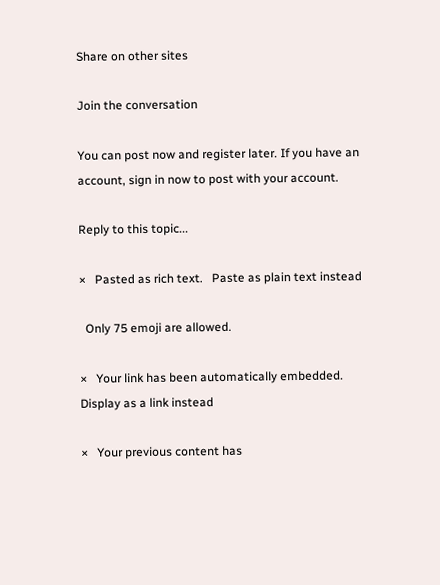Share on other sites

Join the conversation

You can post now and register later. If you have an account, sign in now to post with your account.

Reply to this topic...

×   Pasted as rich text.   Paste as plain text instead

  Only 75 emoji are allowed.

×   Your link has been automatically embedded.   Display as a link instead

×   Your previous content has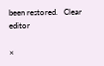been restored.   Clear editor

×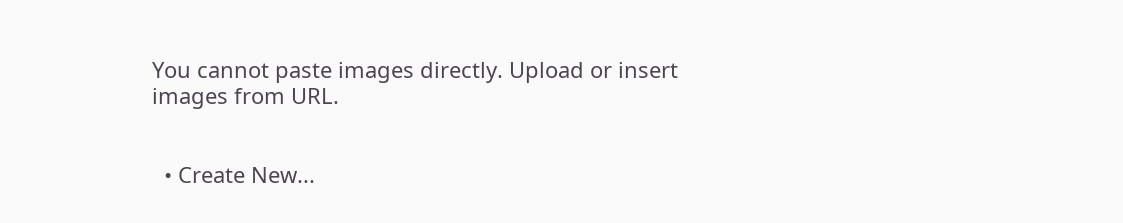You cannot paste images directly. Upload or insert images from URL.


  • Create New...